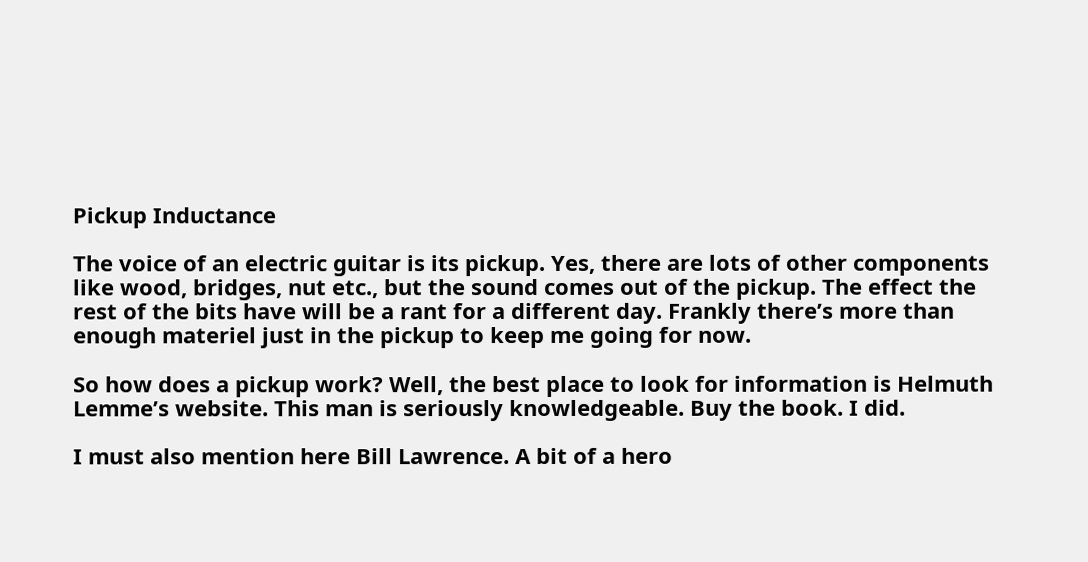Pickup Inductance

The voice of an electric guitar is its pickup. Yes, there are lots of other components like wood, bridges, nut etc., but the sound comes out of the pickup. The effect the rest of the bits have will be a rant for a different day. Frankly there’s more than enough materiel just in the pickup to keep me going for now.

So how does a pickup work? Well, the best place to look for information is Helmuth Lemme’s website. This man is seriously knowledgeable. Buy the book. I did.

I must also mention here Bill Lawrence. A bit of a hero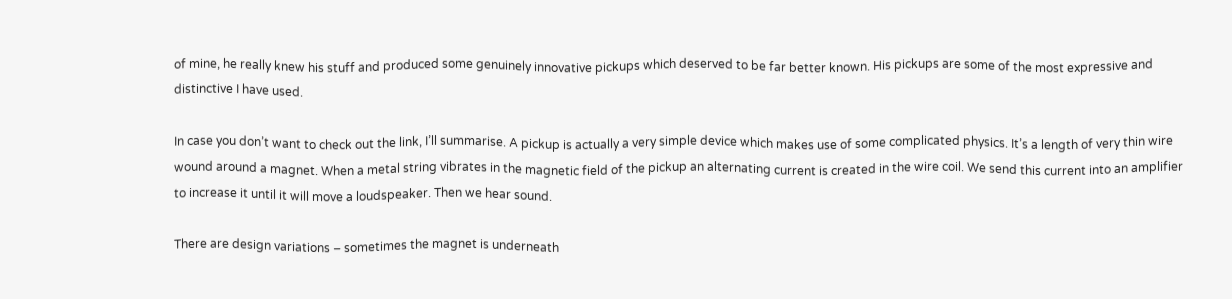of mine, he really knew his stuff and produced some genuinely innovative pickups which deserved to be far better known. His pickups are some of the most expressive and distinctive I have used.

In case you don’t want to check out the link, I’ll summarise. A pickup is actually a very simple device which makes use of some complicated physics. It’s a length of very thin wire wound around a magnet. When a metal string vibrates in the magnetic field of the pickup an alternating current is created in the wire coil. We send this current into an amplifier to increase it until it will move a loudspeaker. Then we hear sound.

There are design variations – sometimes the magnet is underneath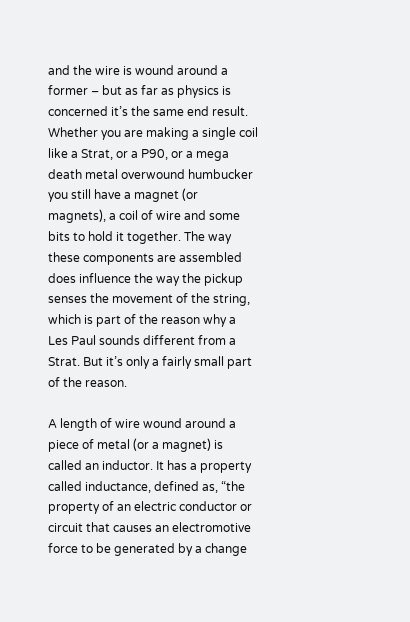and the wire is wound around a former – but as far as physics is concerned it’s the same end result. Whether you are making a single coil like a Strat, or a P90, or a mega death metal overwound humbucker you still have a magnet (or magnets), a coil of wire and some bits to hold it together. The way these components are assembled does influence the way the pickup senses the movement of the string, which is part of the reason why a Les Paul sounds different from a Strat. But it’s only a fairly small part of the reason.

A length of wire wound around a piece of metal (or a magnet) is called an inductor. It has a property called inductance, defined as, “the property of an electric conductor or circuit that causes an electromotive force to be generated by a change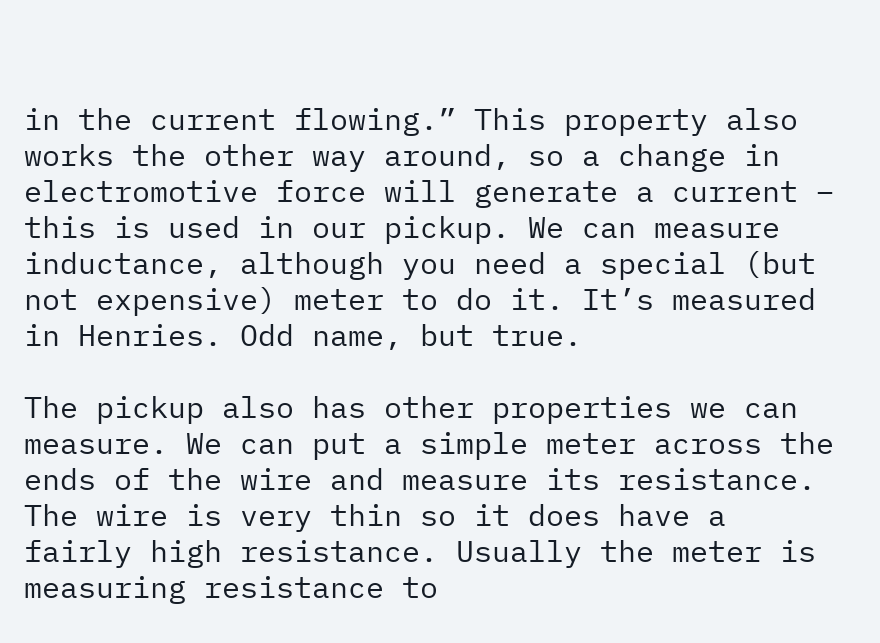in the current flowing.” This property also works the other way around, so a change in electromotive force will generate a current – this is used in our pickup. We can measure inductance, although you need a special (but not expensive) meter to do it. It’s measured in Henries. Odd name, but true.

The pickup also has other properties we can measure. We can put a simple meter across the ends of the wire and measure its resistance. The wire is very thin so it does have a fairly high resistance. Usually the meter is measuring resistance to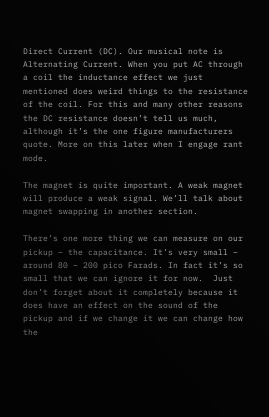Direct Current (DC). Our musical note is Alternating Current. When you put AC through a coil the inductance effect we just mentioned does weird things to the resistance of the coil. For this and many other reasons the DC resistance doesn’t tell us much, although it’s the one figure manufacturers quote. More on this later when I engage rant mode.

The magnet is quite important. A weak magnet will produce a weak signal. We’ll talk about magnet swapping in another section.

There’s one more thing we can measure on our pickup – the capacitance. It’s very small – around 80 – 200 pico Farads. In fact it’s so small that we can ignore it for now.  Just don’t forget about it completely because it does have an effect on the sound of the pickup and if we change it we can change how the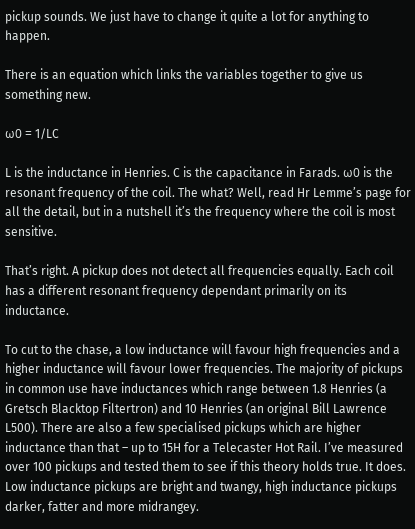pickup sounds. We just have to change it quite a lot for anything to happen.

There is an equation which links the variables together to give us something new.

ω0 = 1/LC

L is the inductance in Henries. C is the capacitance in Farads. ω0 is the resonant frequency of the coil. The what? Well, read Hr Lemme’s page for all the detail, but in a nutshell it’s the frequency where the coil is most sensitive.

That’s right. A pickup does not detect all frequencies equally. Each coil has a different resonant frequency dependant primarily on its inductance.

To cut to the chase, a low inductance will favour high frequencies and a higher inductance will favour lower frequencies. The majority of pickups in common use have inductances which range between 1.8 Henries (a Gretsch Blacktop Filtertron) and 10 Henries (an original Bill Lawrence L500). There are also a few specialised pickups which are higher inductance than that – up to 15H for a Telecaster Hot Rail. I’ve measured over 100 pickups and tested them to see if this theory holds true. It does. Low inductance pickups are bright and twangy, high inductance pickups darker, fatter and more midrangey.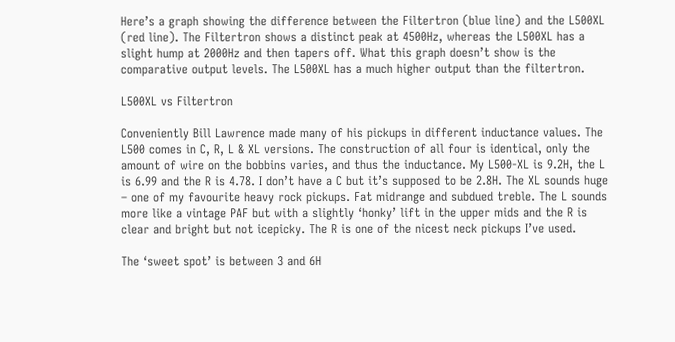Here’s a graph showing the difference between the Filtertron (blue line) and the L500XL (red line). The Filtertron shows a distinct peak at 4500Hz, whereas the L500XL has a slight hump at 2000Hz and then tapers off. What this graph doesn’t show is the comparative output levels. The L500XL has a much higher output than the filtertron.

L500XL vs Filtertron

Conveniently Bill Lawrence made many of his pickups in different inductance values. The L500 comes in C, R, L & XL versions. The construction of all four is identical, only the amount of wire on the bobbins varies, and thus the inductance. My L500-XL is 9.2H, the L is 6.99 and the R is 4.78. I don’t have a C but it’s supposed to be 2.8H. The XL sounds huge – one of my favourite heavy rock pickups. Fat midrange and subdued treble. The L sounds more like a vintage PAF but with a slightly ‘honky’ lift in the upper mids and the R is clear and bright but not icepicky. The R is one of the nicest neck pickups I’ve used.

The ‘sweet spot’ is between 3 and 6H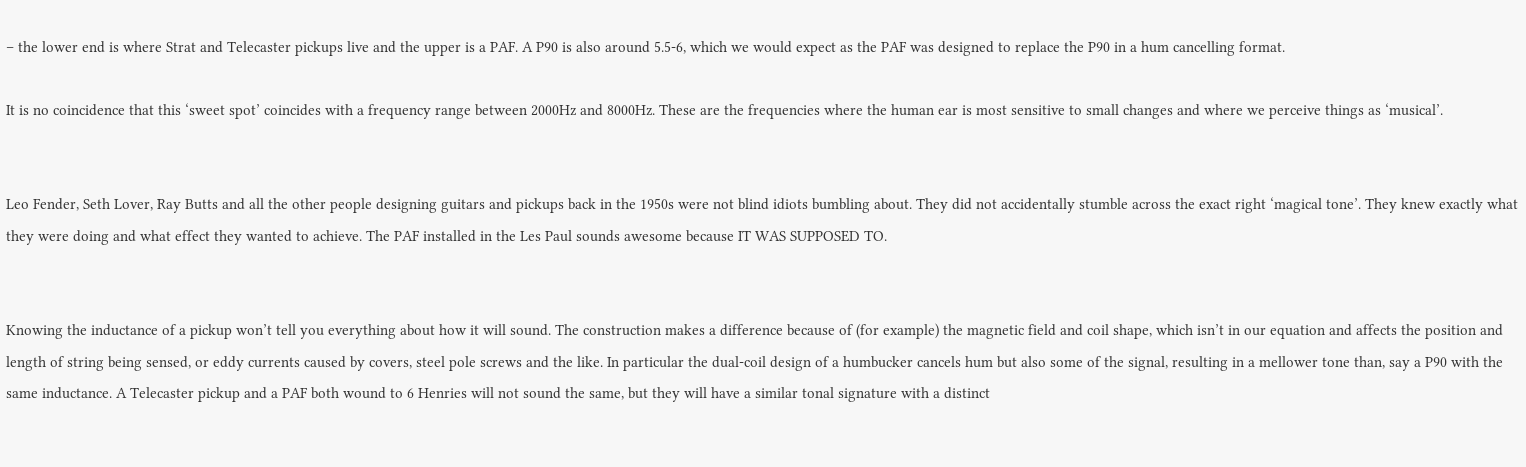– the lower end is where Strat and Telecaster pickups live and the upper is a PAF. A P90 is also around 5.5-6, which we would expect as the PAF was designed to replace the P90 in a hum cancelling format.

It is no coincidence that this ‘sweet spot’ coincides with a frequency range between 2000Hz and 8000Hz. These are the frequencies where the human ear is most sensitive to small changes and where we perceive things as ‘musical’.


Leo Fender, Seth Lover, Ray Butts and all the other people designing guitars and pickups back in the 1950s were not blind idiots bumbling about. They did not accidentally stumble across the exact right ‘magical tone’. They knew exactly what they were doing and what effect they wanted to achieve. The PAF installed in the Les Paul sounds awesome because IT WAS SUPPOSED TO.


Knowing the inductance of a pickup won’t tell you everything about how it will sound. The construction makes a difference because of (for example) the magnetic field and coil shape, which isn’t in our equation and affects the position and length of string being sensed, or eddy currents caused by covers, steel pole screws and the like. In particular the dual-coil design of a humbucker cancels hum but also some of the signal, resulting in a mellower tone than, say a P90 with the same inductance. A Telecaster pickup and a PAF both wound to 6 Henries will not sound the same, but they will have a similar tonal signature with a distinct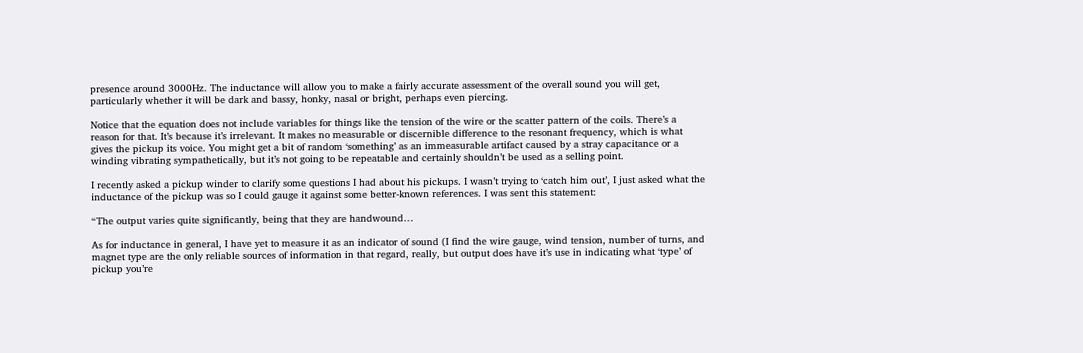presence around 3000Hz. The inductance will allow you to make a fairly accurate assessment of the overall sound you will get, particularly whether it will be dark and bassy, honky, nasal or bright, perhaps even piercing.

Notice that the equation does not include variables for things like the tension of the wire or the scatter pattern of the coils. There’s a reason for that. It’s because it’s irrelevant. It makes no measurable or discernible difference to the resonant frequency, which is what gives the pickup its voice. You might get a bit of random ‘something’ as an immeasurable artifact caused by a stray capacitance or a winding vibrating sympathetically, but it’s not going to be repeatable and certainly shouldn’t be used as a selling point.

I recently asked a pickup winder to clarify some questions I had about his pickups. I wasn’t trying to ‘catch him out’, I just asked what the inductance of the pickup was so I could gauge it against some better-known references. I was sent this statement:

“The output varies quite significantly, being that they are handwound…

As for inductance in general, I have yet to measure it as an indicator of sound (I find the wire gauge, wind tension, number of turns, and magnet type are the only reliable sources of information in that regard, really, but output does have it’s use in indicating what ‘type’ of pickup you’re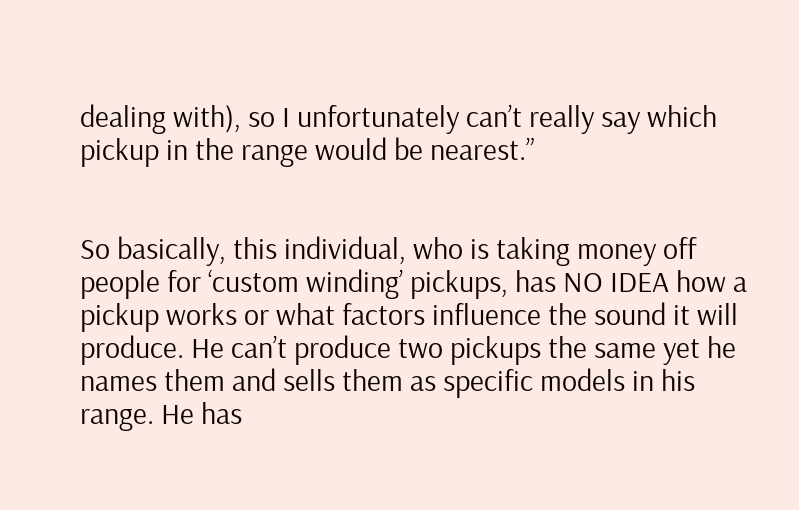dealing with), so I unfortunately can’t really say which pickup in the range would be nearest.”


So basically, this individual, who is taking money off people for ‘custom winding’ pickups, has NO IDEA how a pickup works or what factors influence the sound it will produce. He can’t produce two pickups the same yet he names them and sells them as specific models in his range. He has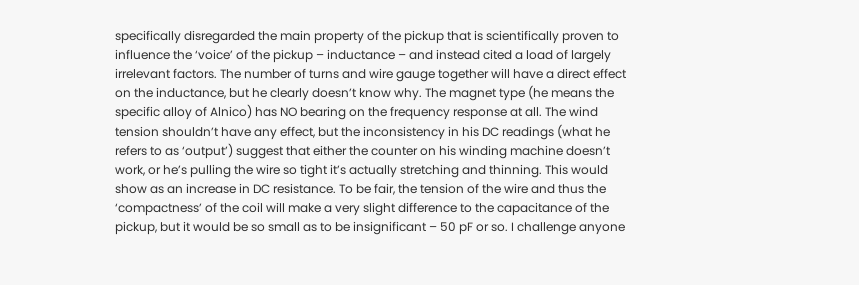specifically disregarded the main property of the pickup that is scientifically proven to influence the ‘voice’ of the pickup – inductance – and instead cited a load of largely irrelevant factors. The number of turns and wire gauge together will have a direct effect on the inductance, but he clearly doesn’t know why. The magnet type (he means the specific alloy of Alnico) has NO bearing on the frequency response at all. The wind tension shouldn’t have any effect, but the inconsistency in his DC readings (what he refers to as ‘output’) suggest that either the counter on his winding machine doesn’t work, or he’s pulling the wire so tight it’s actually stretching and thinning. This would show as an increase in DC resistance. To be fair, the tension of the wire and thus the ‘compactness’ of the coil will make a very slight difference to the capacitance of the pickup, but it would be so small as to be insignificant – 50 pF or so. I challenge anyone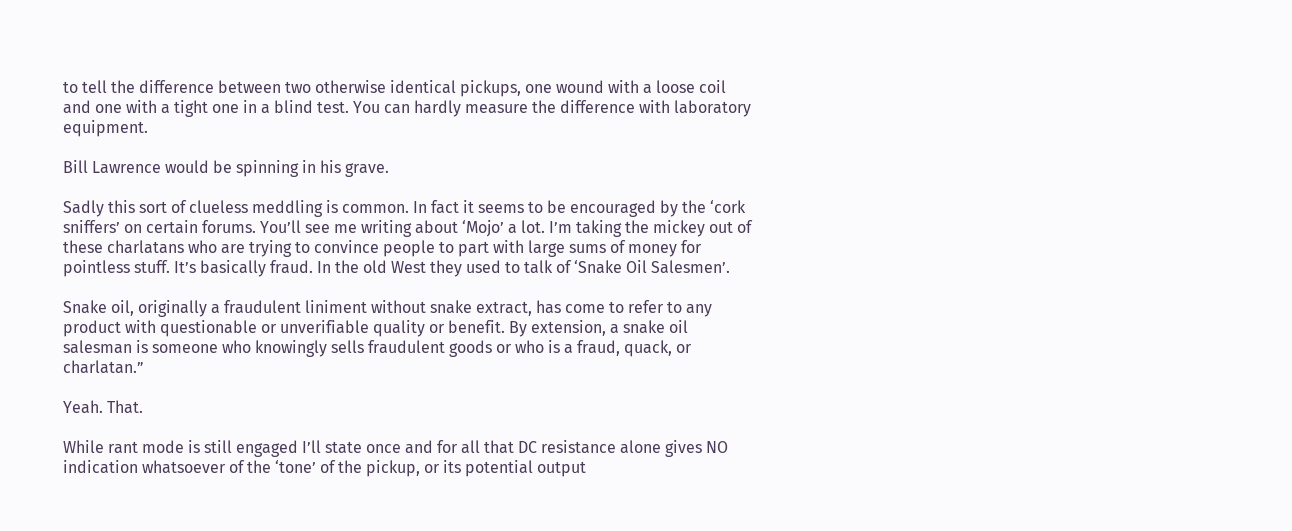to tell the difference between two otherwise identical pickups, one wound with a loose coil and one with a tight one in a blind test. You can hardly measure the difference with laboratory equipment.

Bill Lawrence would be spinning in his grave.

Sadly this sort of clueless meddling is common. In fact it seems to be encouraged by the ‘cork sniffers’ on certain forums. You’ll see me writing about ‘Mojo’ a lot. I’m taking the mickey out of these charlatans who are trying to convince people to part with large sums of money for pointless stuff. It’s basically fraud. In the old West they used to talk of ‘Snake Oil Salesmen’.

Snake oil, originally a fraudulent liniment without snake extract, has come to refer to any product with questionable or unverifiable quality or benefit. By extension, a snake oil salesman is someone who knowingly sells fraudulent goods or who is a fraud, quack, or charlatan.”

Yeah. That.

While rant mode is still engaged I’ll state once and for all that DC resistance alone gives NO indication whatsoever of the ‘tone’ of the pickup, or its potential output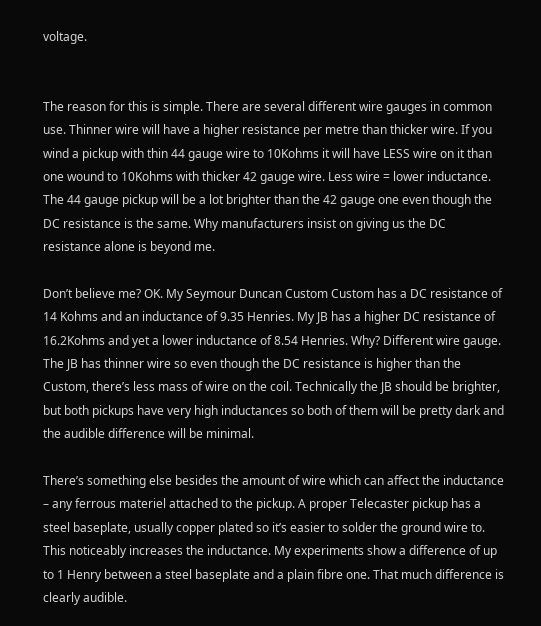voltage.


The reason for this is simple. There are several different wire gauges in common use. Thinner wire will have a higher resistance per metre than thicker wire. If you wind a pickup with thin 44 gauge wire to 10Kohms it will have LESS wire on it than one wound to 10Kohms with thicker 42 gauge wire. Less wire = lower inductance. The 44 gauge pickup will be a lot brighter than the 42 gauge one even though the DC resistance is the same. Why manufacturers insist on giving us the DC resistance alone is beyond me.

Don’t believe me? OK. My Seymour Duncan Custom Custom has a DC resistance of 14 Kohms and an inductance of 9.35 Henries. My JB has a higher DC resistance of 16.2Kohms and yet a lower inductance of 8.54 Henries. Why? Different wire gauge. The JB has thinner wire so even though the DC resistance is higher than the Custom, there’s less mass of wire on the coil. Technically the JB should be brighter, but both pickups have very high inductances so both of them will be pretty dark and the audible difference will be minimal.

There’s something else besides the amount of wire which can affect the inductance – any ferrous materiel attached to the pickup. A proper Telecaster pickup has a steel baseplate, usually copper plated so it’s easier to solder the ground wire to. This noticeably increases the inductance. My experiments show a difference of up to 1 Henry between a steel baseplate and a plain fibre one. That much difference is clearly audible.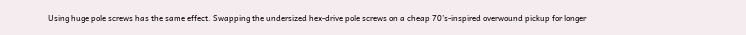Using huge pole screws has the same effect. Swapping the undersized hex-drive pole screws on a cheap 70’s-inspired overwound pickup for longer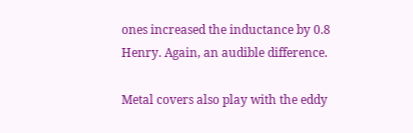ones increased the inductance by 0.8 Henry. Again, an audible difference.

Metal covers also play with the eddy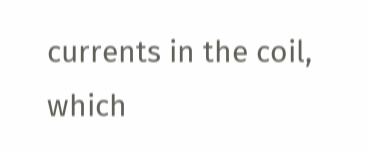currents in the coil, which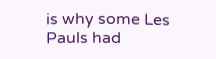is why some Les Pauls had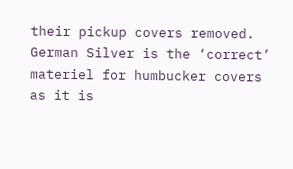their pickup covers removed. German Silver is the ‘correct’ materiel for humbucker covers as it is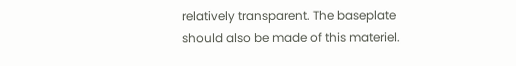relatively transparent. The baseplate should also be made of this materiel.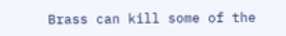Brass can kill some of the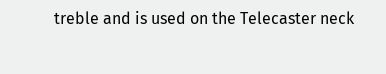treble and is used on the Telecaster neck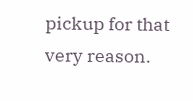pickup for that very reason.